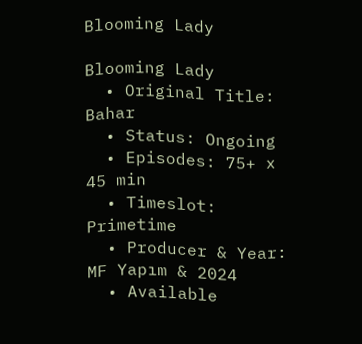Blooming Lady

Blooming Lady
  • Original Title: Bahar
  • Status: Ongoing
  • Episodes: 75+ x 45 min
  • Timeslot: Primetime
  • Producer & Year: MF Yapım & 2024
  • Available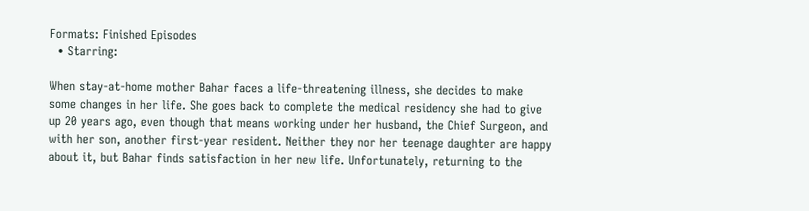Formats: Finished Episodes
  • Starring:

When stay-at-home mother Bahar faces a life-threatening illness, she decides to make some changes in her life. She goes back to complete the medical residency she had to give up 20 years ago, even though that means working under her husband, the Chief Surgeon, and with her son, another first-year resident. Neither they nor her teenage daughter are happy about it, but Bahar finds satisfaction in her new life. Unfortunately, returning to the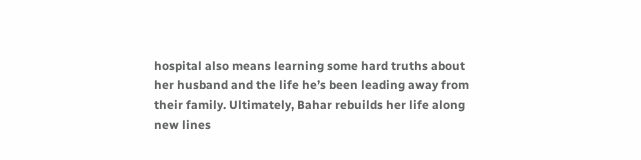hospital also means learning some hard truths about her husband and the life he’s been leading away from their family. Ultimately, Bahar rebuilds her life along new lines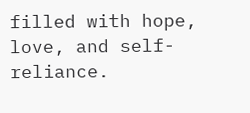filled with hope, love, and self-reliance.